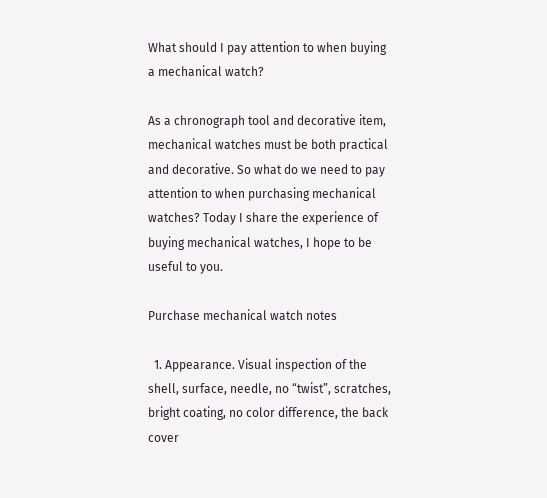What should I pay attention to when buying a mechanical watch?

As a chronograph tool and decorative item, mechanical watches must be both practical and decorative. So what do we need to pay attention to when purchasing mechanical watches? Today I share the experience of buying mechanical watches, I hope to be useful to you.

Purchase mechanical watch notes

  1. Appearance. Visual inspection of the shell, surface, needle, no “twist”, scratches, bright coating, no color difference, the back cover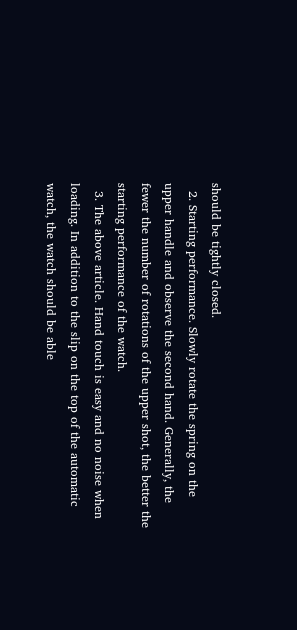should be tightly closed.
  2. Starting performance. Slowly rotate the spring on the upper handle and observe the second hand. Generally, the fewer the number of rotations of the upper shot, the better the starting performance of the watch.
  3. The above article. Hand touch is easy and no noise when loading. In addition to the slip on the top of the automatic watch, the watch should be able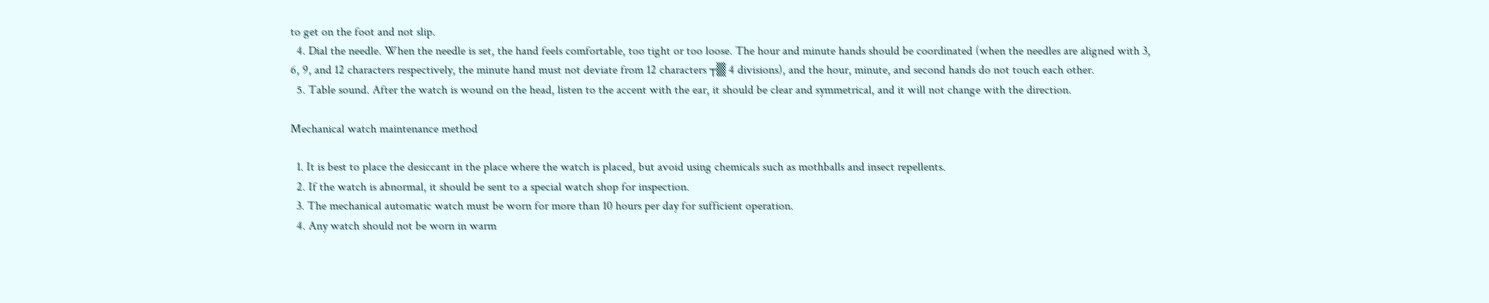to get on the foot and not slip.
  4. Dial the needle. When the needle is set, the hand feels comfortable, too tight or too loose. The hour and minute hands should be coordinated (when the needles are aligned with 3, 6, 9, and 12 characters respectively, the minute hand must not deviate from 12 characters ┬▒ 4 divisions), and the hour, minute, and second hands do not touch each other.
  5. Table sound. After the watch is wound on the head, listen to the accent with the ear, it should be clear and symmetrical, and it will not change with the direction.

Mechanical watch maintenance method

  1. It is best to place the desiccant in the place where the watch is placed, but avoid using chemicals such as mothballs and insect repellents.
  2. If the watch is abnormal, it should be sent to a special watch shop for inspection.
  3. The mechanical automatic watch must be worn for more than 10 hours per day for sufficient operation.
  4. Any watch should not be worn in warm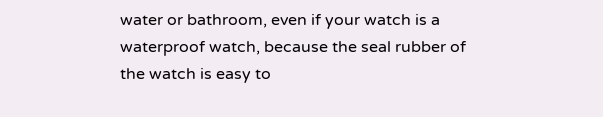water or bathroom, even if your watch is a waterproof watch, because the seal rubber of the watch is easy to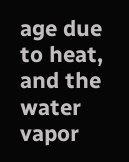age due to heat, and the water vapor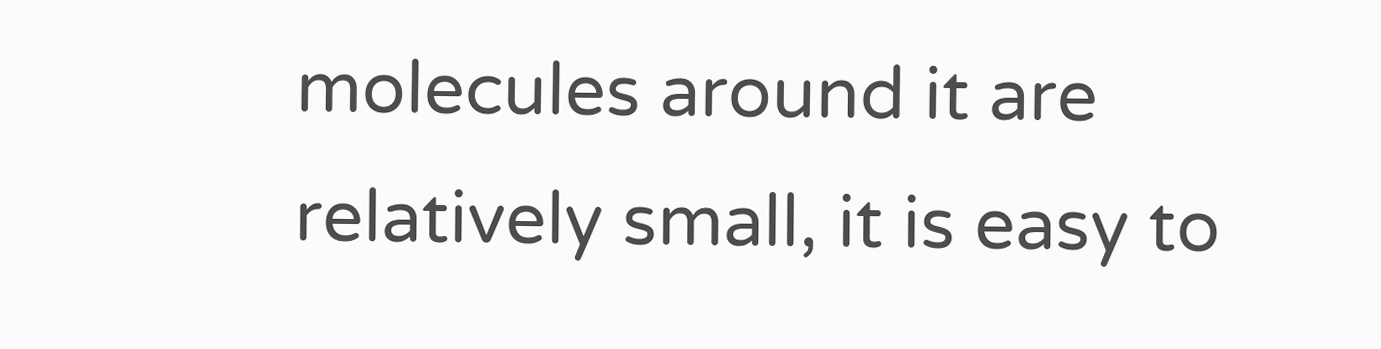molecules around it are relatively small, it is easy to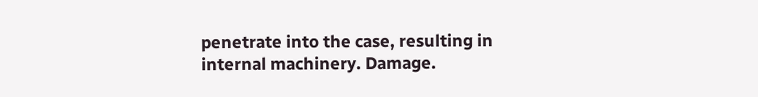penetrate into the case, resulting in internal machinery. Damage.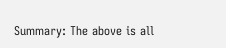Summary: The above is all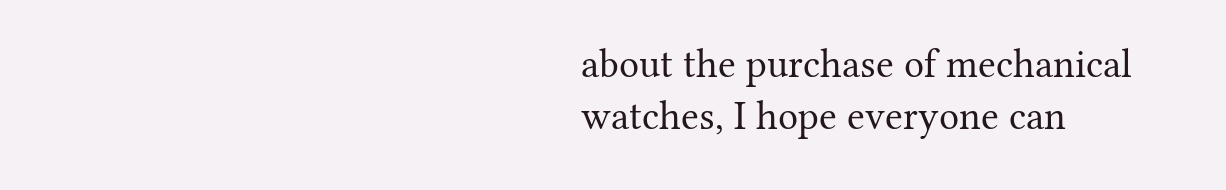about the purchase of mechanical watches, I hope everyone can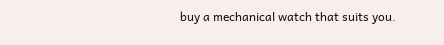buy a mechanical watch that suits you.